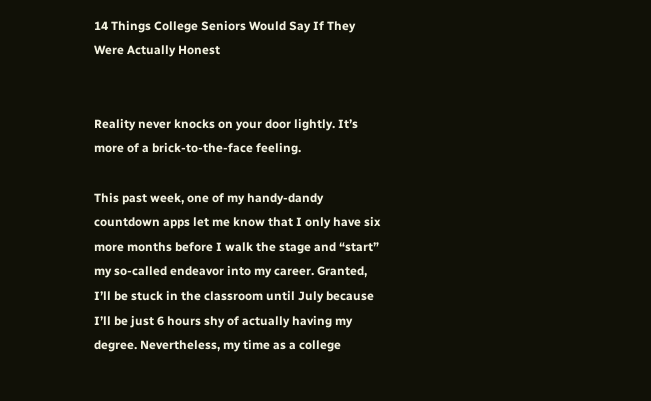14 Things College Seniors Would Say If They Were Actually Honest


Reality never knocks on your door lightly. It’s more of a brick-to-the-face feeling.

This past week, one of my handy-dandy countdown apps let me know that I only have six more months before I walk the stage and “start” my so-called endeavor into my career. Granted, I’ll be stuck in the classroom until July because I’ll be just 6 hours shy of actually having my degree. Nevertheless, my time as a college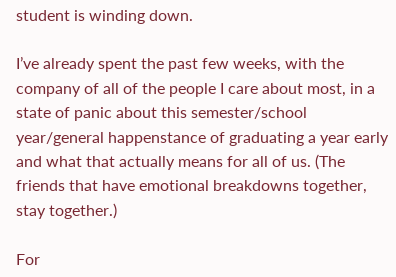student is winding down.

I’ve already spent the past few weeks, with the company of all of the people I care about most, in a state of panic about this semester/school year/general happenstance of graduating a year early and what that actually means for all of us. (The friends that have emotional breakdowns together, stay together.)

For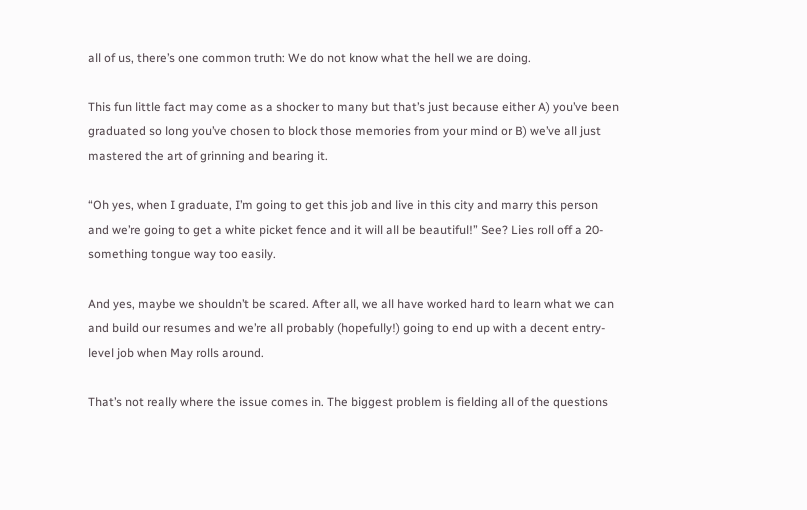all of us, there’s one common truth: We do not know what the hell we are doing.

This fun little fact may come as a shocker to many but that’s just because either A) you’ve been graduated so long you’ve chosen to block those memories from your mind or B) we’ve all just mastered the art of grinning and bearing it.

“Oh yes, when I graduate, I’m going to get this job and live in this city and marry this person and we’re going to get a white picket fence and it will all be beautiful!” See? Lies roll off a 20-something tongue way too easily.

And yes, maybe we shouldn’t be scared. After all, we all have worked hard to learn what we can and build our resumes and we’re all probably (hopefully!) going to end up with a decent entry-level job when May rolls around.

That’s not really where the issue comes in. The biggest problem is fielding all of the questions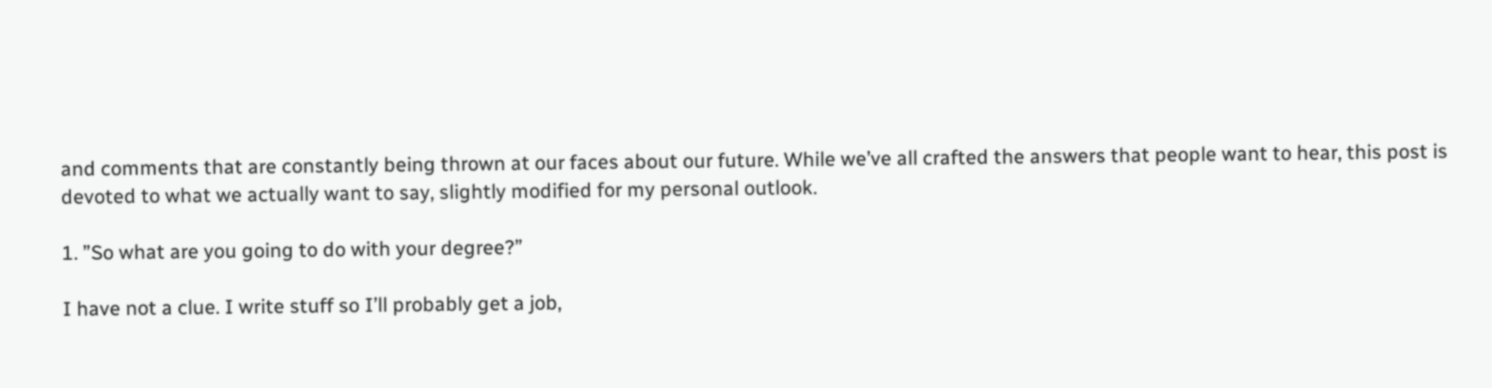and comments that are constantly being thrown at our faces about our future. While we’ve all crafted the answers that people want to hear, this post is devoted to what we actually want to say, slightly modified for my personal outlook.

1. ”So what are you going to do with your degree?”

I have not a clue. I write stuff so I’ll probably get a job,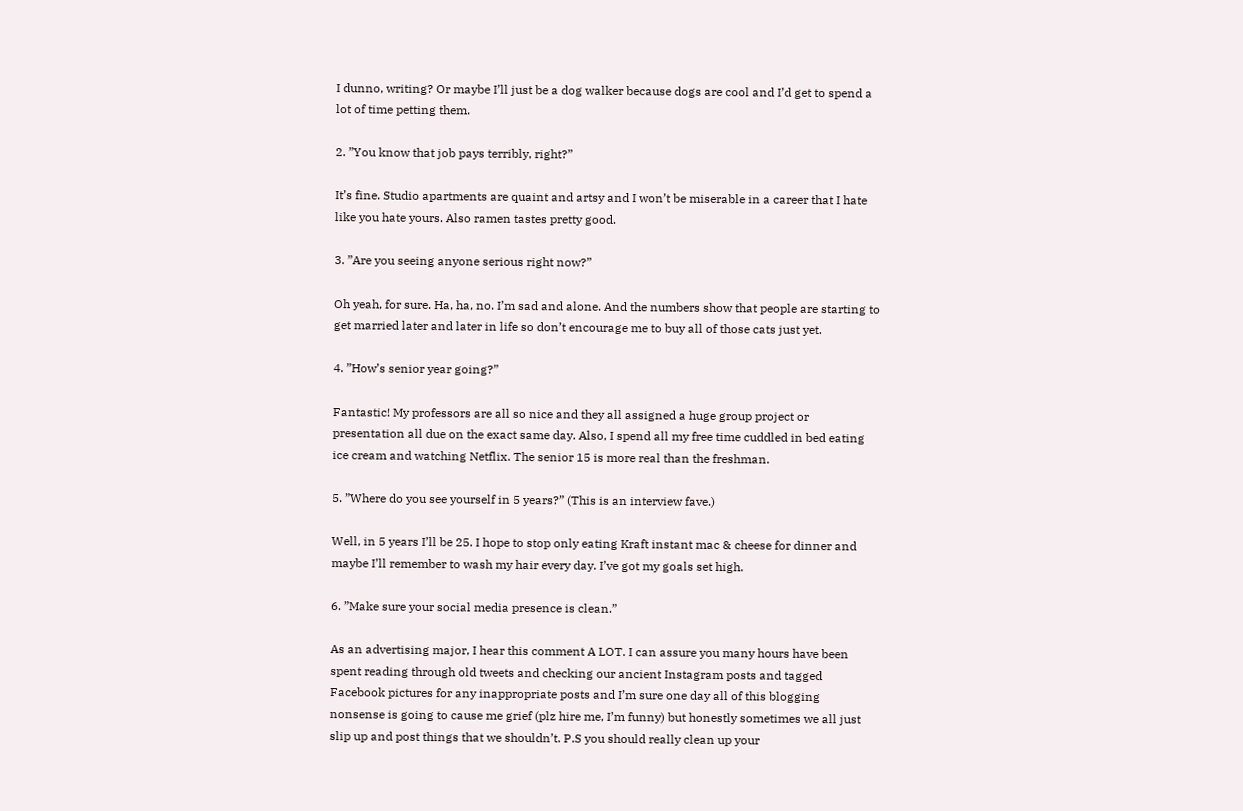I dunno, writing? Or maybe I’ll just be a dog walker because dogs are cool and I’d get to spend a lot of time petting them.

2. ”You know that job pays terribly, right?”

It’s fine. Studio apartments are quaint and artsy and I won’t be miserable in a career that I hate like you hate yours. Also ramen tastes pretty good.

3. ”Are you seeing anyone serious right now?”

Oh yeah, for sure. Ha, ha, no. I’m sad and alone. And the numbers show that people are starting to get married later and later in life so don’t encourage me to buy all of those cats just yet.

4. ”How’s senior year going?”

Fantastic! My professors are all so nice and they all assigned a huge group project or presentation all due on the exact same day. Also, I spend all my free time cuddled in bed eating ice cream and watching Netflix. The senior 15 is more real than the freshman.

5. ”Where do you see yourself in 5 years?” (This is an interview fave.)

Well, in 5 years I’ll be 25. I hope to stop only eating Kraft instant mac & cheese for dinner and maybe I’ll remember to wash my hair every day. I’ve got my goals set high.

6. ”Make sure your social media presence is clean.”

As an advertising major, I hear this comment A LOT. I can assure you many hours have been spent reading through old tweets and checking our ancient Instagram posts and tagged Facebook pictures for any inappropriate posts and I’m sure one day all of this blogging nonsense is going to cause me grief (plz hire me, I’m funny) but honestly sometimes we all just slip up and post things that we shouldn’t. P.S you should really clean up your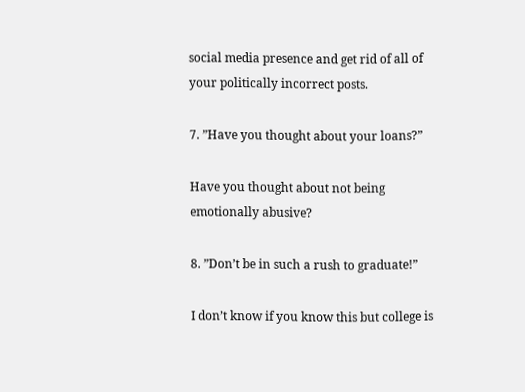social media presence and get rid of all of your politically incorrect posts.

7. ”Have you thought about your loans?”

Have you thought about not being emotionally abusive?

8. ”Don’t be in such a rush to graduate!”

I don’t know if you know this but college is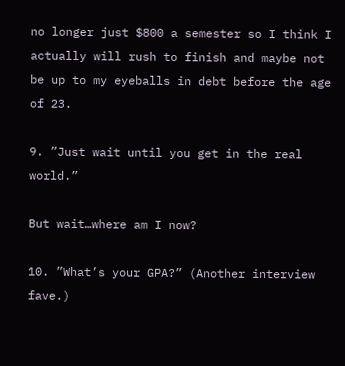no longer just $800 a semester so I think I actually will rush to finish and maybe not be up to my eyeballs in debt before the age of 23.

9. ”Just wait until you get in the real world.”

But wait…where am I now?

10. ”What’s your GPA?” (Another interview fave.)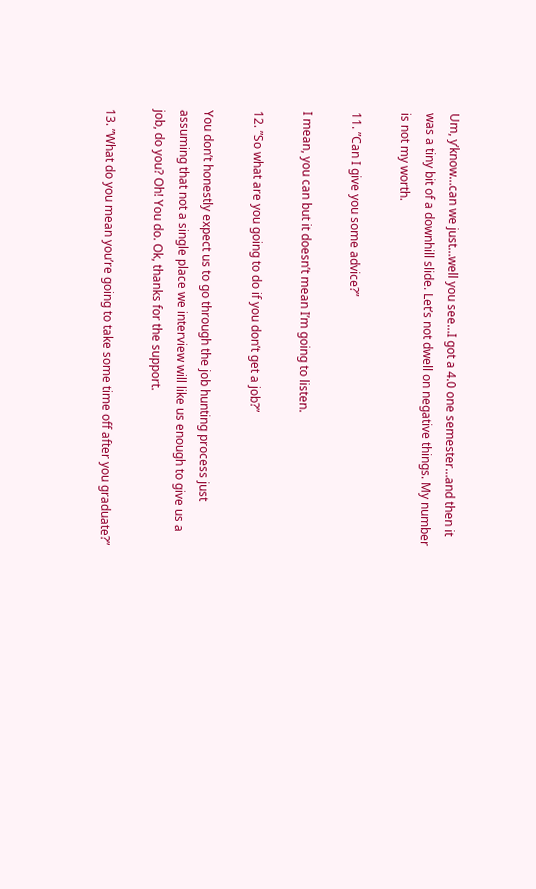Um, y’know…can we just…well you see…I got a 4.0 one semester…and then it was a tiny bit of a downhill slide. Let’s not dwell on negative things. My number is not my worth.

11. ”Can I give you some advice?”

I mean, you can but it doesn’t mean I’m going to listen.

12. ”So what are you going to do if you don’t get a job?”

You don’t honestly expect us to go through the job hunting process just assuming that not a single place we interview will like us enough to give us a job, do you? Oh! You do. Ok, thanks for the support.

13. ”What do you mean you’re going to take some time off after you graduate?”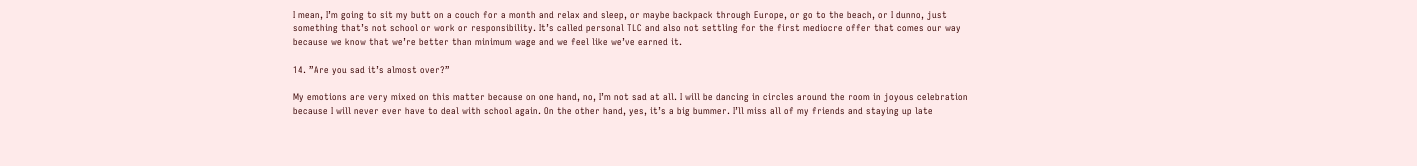I mean, I’m going to sit my butt on a couch for a month and relax and sleep, or maybe backpack through Europe, or go to the beach, or I dunno, just something that’s not school or work or responsibility. It’s called personal TLC and also not settling for the first mediocre offer that comes our way because we know that we’re better than minimum wage and we feel like we’ve earned it.

14. ”Are you sad it’s almost over?”

My emotions are very mixed on this matter because on one hand, no, I’m not sad at all. I will be dancing in circles around the room in joyous celebration because I will never ever have to deal with school again. On the other hand, yes, it’s a big bummer. I’ll miss all of my friends and staying up late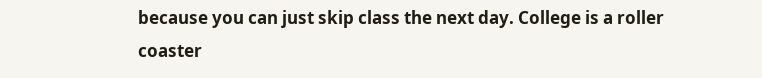because you can just skip class the next day. College is a roller coaster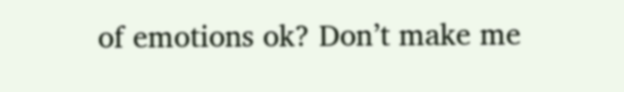of emotions ok? Don’t make me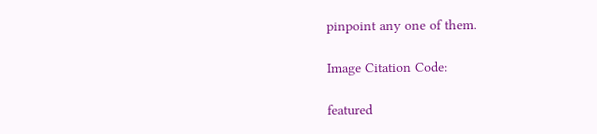pinpoint any one of them.

Image Citation Code:

featured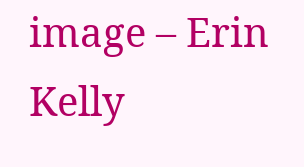image – Erin Kelly